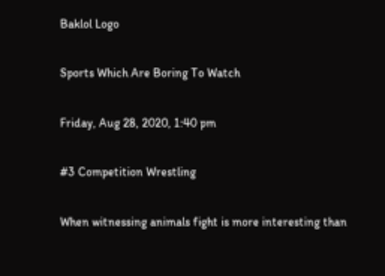Baklol Logo

Sports Which Are Boring To Watch

Friday, Aug 28, 2020, 1:40 pm

#3 Competition Wrestling

When witnessing animals fight is more interesting than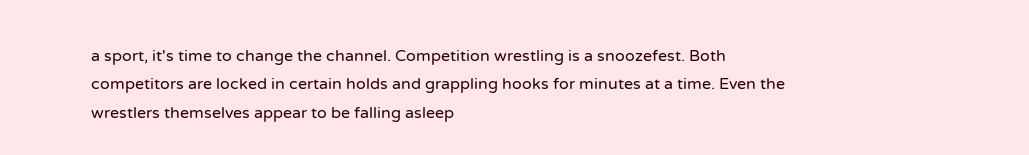a sport, it's time to change the channel. Competition wrestling is a snoozefest. Both competitors are locked in certain holds and grappling hooks for minutes at a time. Even the wrestlers themselves appear to be falling asleep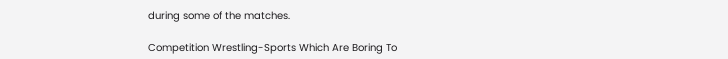during some of the matches.

Competition Wrestling-Sports Which Are Boring To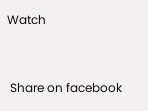Watch


 Share on facebook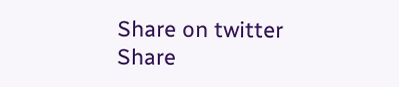Share on twitter
Share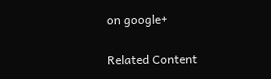on google+

Related Content